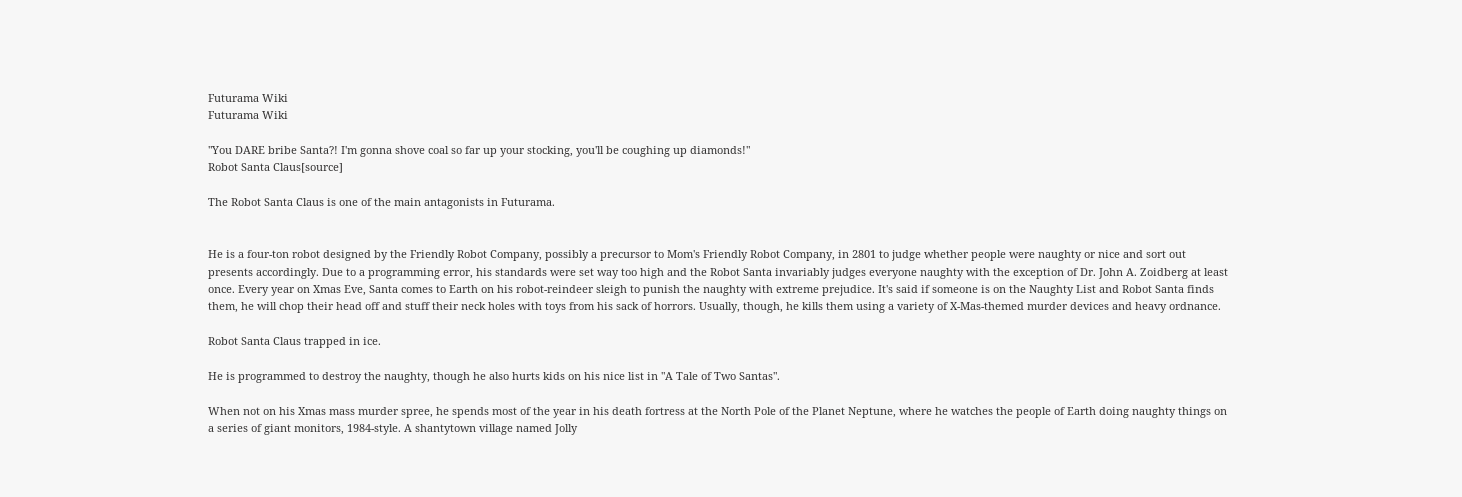Futurama Wiki
Futurama Wiki

"You DARE bribe Santa?! I'm gonna shove coal so far up your stocking, you'll be coughing up diamonds!"
Robot Santa Claus[source]

The Robot Santa Claus is one of the main antagonists in Futurama.


He is a four-ton robot designed by the Friendly Robot Company, possibly a precursor to Mom's Friendly Robot Company, in 2801 to judge whether people were naughty or nice and sort out presents accordingly. Due to a programming error, his standards were set way too high and the Robot Santa invariably judges everyone naughty with the exception of Dr. John A. Zoidberg at least once. Every year on Xmas Eve, Santa comes to Earth on his robot-reindeer sleigh to punish the naughty with extreme prejudice. It's said if someone is on the Naughty List and Robot Santa finds them, he will chop their head off and stuff their neck holes with toys from his sack of horrors. Usually, though, he kills them using a variety of X-Mas-themed murder devices and heavy ordnance.

Robot Santa Claus trapped in ice.

He is programmed to destroy the naughty, though he also hurts kids on his nice list in "A Tale of Two Santas".

When not on his Xmas mass murder spree, he spends most of the year in his death fortress at the North Pole of the Planet Neptune, where he watches the people of Earth doing naughty things on a series of giant monitors, 1984-style. A shantytown village named Jolly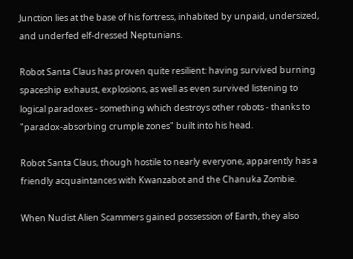Junction lies at the base of his fortress, inhabited by unpaid, undersized, and underfed elf-dressed Neptunians.

Robot Santa Claus has proven quite resilient: having survived burning spaceship exhaust, explosions, as well as even survived listening to logical paradoxes - something which destroys other robots - thanks to "paradox-absorbing crumple zones" built into his head.

Robot Santa Claus, though hostile to nearly everyone, apparently has a friendly acquaintances with Kwanzabot and the Chanuka Zombie.

When Nudist Alien Scammers gained possession of Earth, they also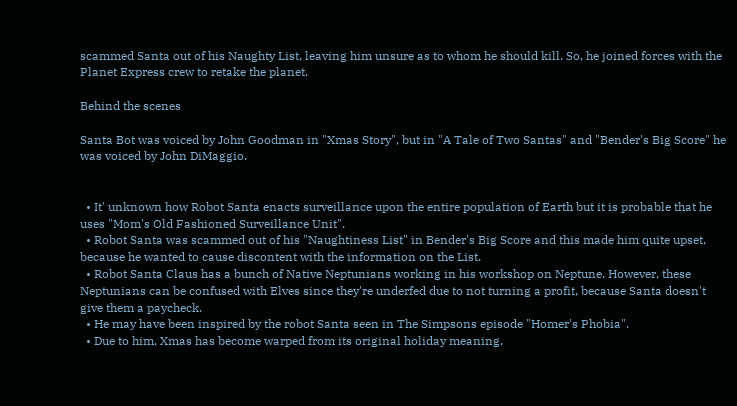scammed Santa out of his Naughty List, leaving him unsure as to whom he should kill. So, he joined forces with the Planet Express crew to retake the planet.

Behind the scenes

Santa Bot was voiced by John Goodman in "Xmas Story", but in "A Tale of Two Santas" and "Bender's Big Score" he was voiced by John DiMaggio.


  • It' unknown how Robot Santa enacts surveillance upon the entire population of Earth but it is probable that he uses "Mom's Old Fashioned Surveillance Unit".
  • Robot Santa was scammed out of his "Naughtiness List" in Bender's Big Score and this made him quite upset, because he wanted to cause discontent with the information on the List.
  • Robot Santa Claus has a bunch of Native Neptunians working in his workshop on Neptune. However, these Neptunians can be confused with Elves since they're underfed due to not turning a profit, because Santa doesn't give them a paycheck.
  • He may have been inspired by the robot Santa seen in The Simpsons episode "Homer's Phobia".
  • Due to him, Xmas has become warped from its original holiday meaning.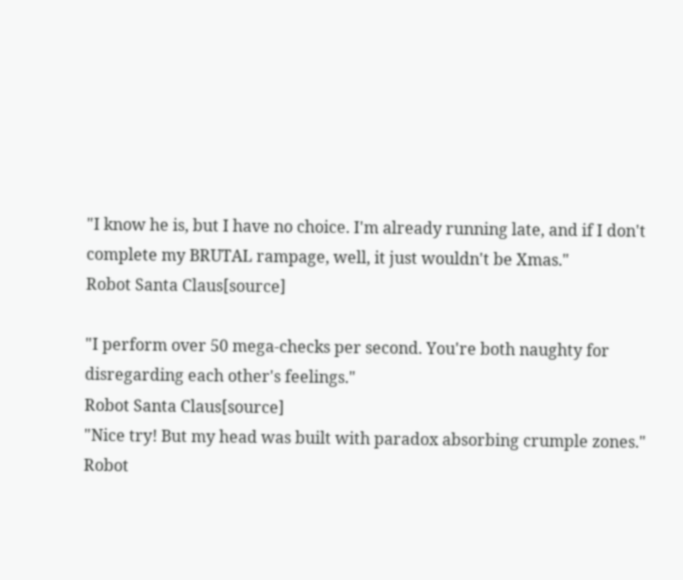"I know he is, but I have no choice. I'm already running late, and if I don't complete my BRUTAL rampage, well, it just wouldn't be Xmas."
Robot Santa Claus[source]

"I perform over 50 mega-checks per second. You're both naughty for disregarding each other's feelings."
Robot Santa Claus[source]
"Nice try! But my head was built with paradox absorbing crumple zones."
Robot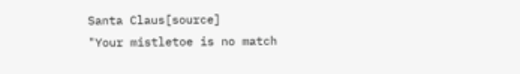Santa Claus[source]
"Your mistletoe is no match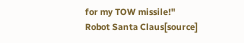for my TOW missile!"
Robot Santa Claus[source]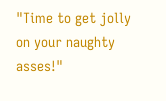"Time to get jolly on your naughty asses!"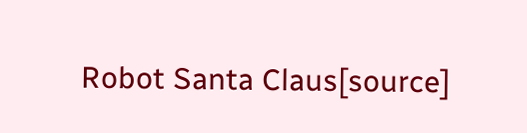Robot Santa Claus[source]